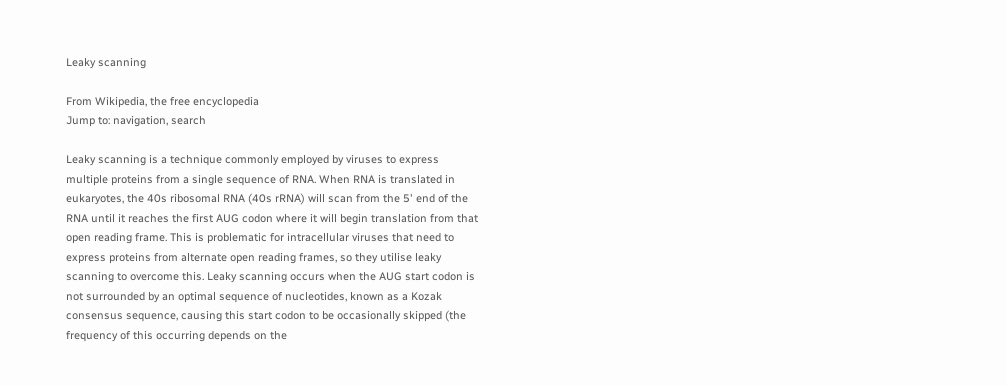Leaky scanning

From Wikipedia, the free encyclopedia
Jump to: navigation, search

Leaky scanning is a technique commonly employed by viruses to express multiple proteins from a single sequence of RNA. When RNA is translated in eukaryotes, the 40s ribosomal RNA (40s rRNA) will scan from the 5' end of the RNA until it reaches the first AUG codon where it will begin translation from that open reading frame. This is problematic for intracellular viruses that need to express proteins from alternate open reading frames, so they utilise leaky scanning to overcome this. Leaky scanning occurs when the AUG start codon is not surrounded by an optimal sequence of nucleotides, known as a Kozak consensus sequence, causing this start codon to be occasionally skipped (the frequency of this occurring depends on the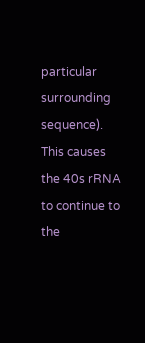particular surrounding sequence). This causes the 40s rRNA to continue to the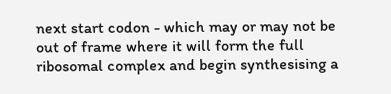next start codon - which may or may not be out of frame where it will form the full ribosomal complex and begin synthesising a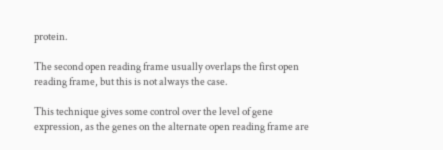protein.

The second open reading frame usually overlaps the first open reading frame, but this is not always the case.

This technique gives some control over the level of gene expression, as the genes on the alternate open reading frame are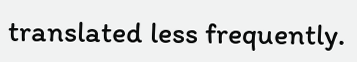translated less frequently.